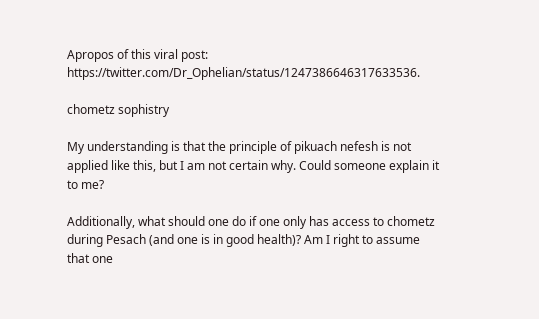Apropos of this viral post: https://twitter.com/Dr_Ophelian/status/1247386646317633536.

chometz sophistry

My understanding is that the principle of pikuach nefesh is not applied like this, but I am not certain why. Could someone explain it to me?

Additionally, what should one do if one only has access to chometz during Pesach (and one is in good health)? Am I right to assume that one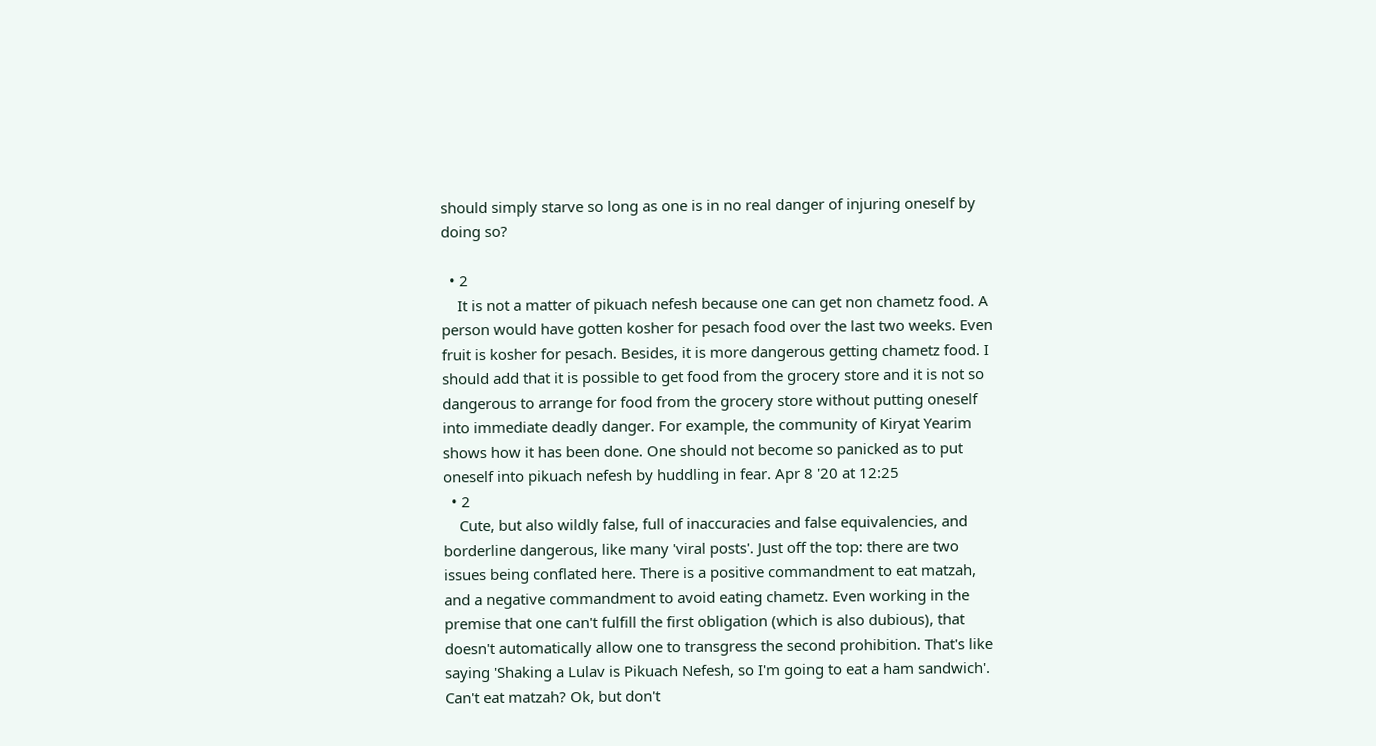should simply starve so long as one is in no real danger of injuring oneself by doing so?

  • 2
    It is not a matter of pikuach nefesh because one can get non chametz food. A person would have gotten kosher for pesach food over the last two weeks. Even fruit is kosher for pesach. Besides, it is more dangerous getting chametz food. I should add that it is possible to get food from the grocery store and it is not so dangerous to arrange for food from the grocery store without putting oneself into immediate deadly danger. For example, the community of Kiryat Yearim shows how it has been done. One should not become so panicked as to put oneself into pikuach nefesh by huddling in fear. Apr 8 '20 at 12:25
  • 2
    Cute, but also wildly false, full of inaccuracies and false equivalencies, and borderline dangerous, like many 'viral posts'. Just off the top: there are two issues being conflated here. There is a positive commandment to eat matzah, and a negative commandment to avoid eating chametz. Even working in the premise that one can't fulfill the first obligation (which is also dubious), that doesn't automatically allow one to transgress the second prohibition. That's like saying 'Shaking a Lulav is Pikuach Nefesh, so I'm going to eat a ham sandwich'. Can't eat matzah? Ok, but don't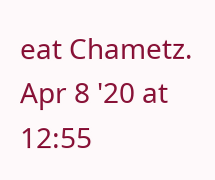eat Chametz. Apr 8 '20 at 12:55